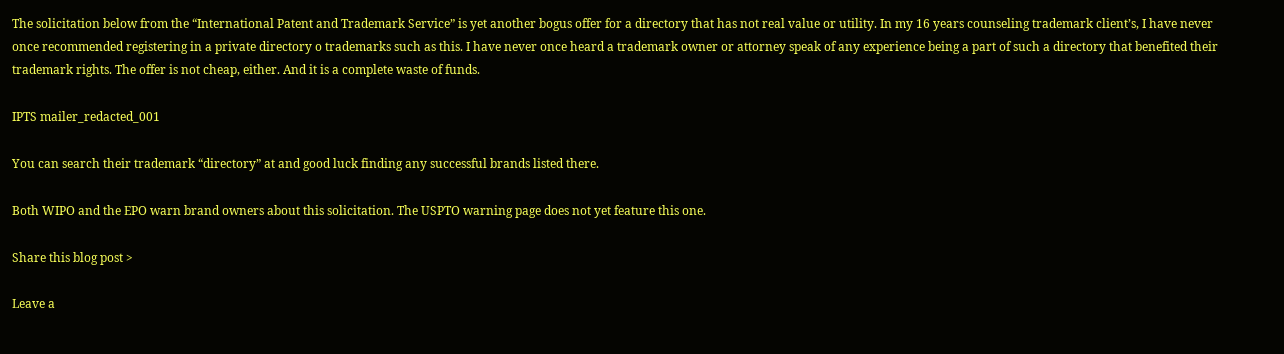The solicitation below from the “International Patent and Trademark Service” is yet another bogus offer for a directory that has not real value or utility. In my 16 years counseling trademark client’s, I have never once recommended registering in a private directory o trademarks such as this. I have never once heard a trademark owner or attorney speak of any experience being a part of such a directory that benefited their trademark rights. The offer is not cheap, either. And it is a complete waste of funds.

IPTS mailer_redacted_001

You can search their trademark “directory” at and good luck finding any successful brands listed there.

Both WIPO and the EPO warn brand owners about this solicitation. The USPTO warning page does not yet feature this one.

Share this blog post >

Leave a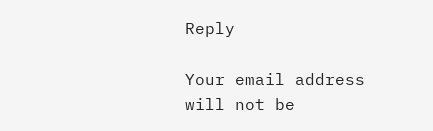Reply

Your email address will not be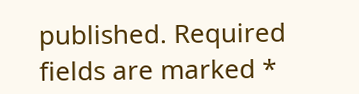published. Required fields are marked *